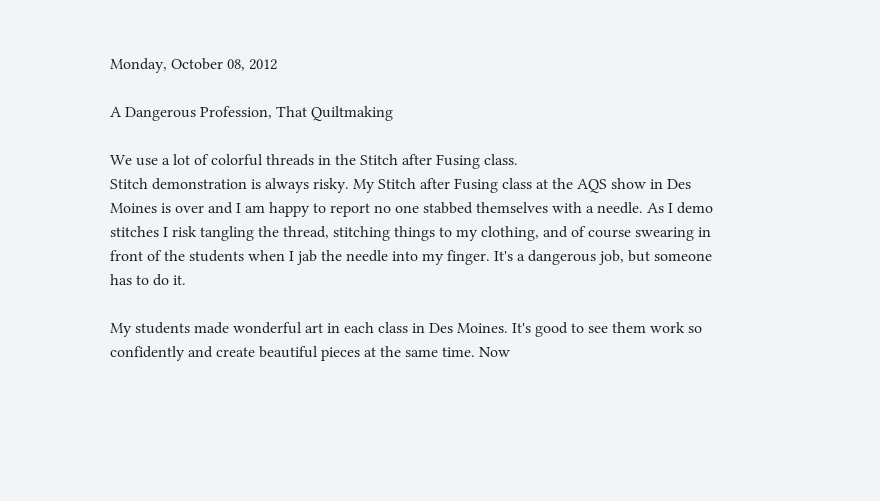Monday, October 08, 2012

A Dangerous Profession, That Quiltmaking

We use a lot of colorful threads in the Stitch after Fusing class.
Stitch demonstration is always risky. My Stitch after Fusing class at the AQS show in Des Moines is over and I am happy to report no one stabbed themselves with a needle. As I demo stitches I risk tangling the thread, stitching things to my clothing, and of course swearing in front of the students when I jab the needle into my finger. It's a dangerous job, but someone has to do it.

My students made wonderful art in each class in Des Moines. It's good to see them work so confidently and create beautiful pieces at the same time. Now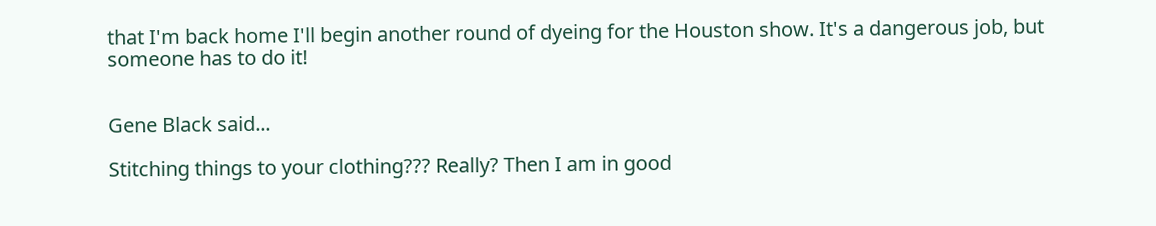that I'm back home I'll begin another round of dyeing for the Houston show. It's a dangerous job, but someone has to do it!


Gene Black said...

Stitching things to your clothing??? Really? Then I am in good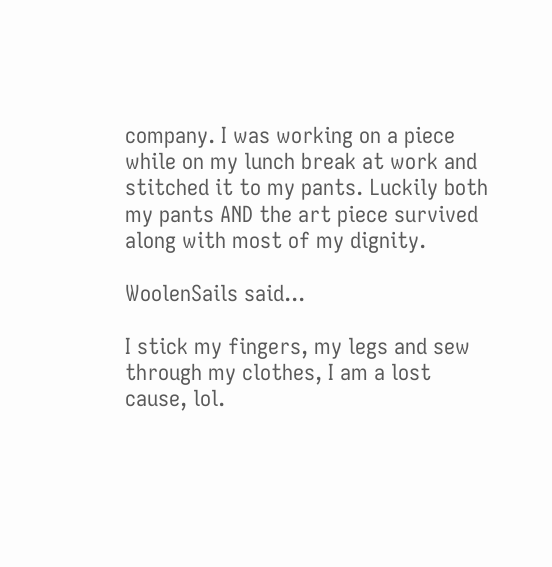company. I was working on a piece while on my lunch break at work and stitched it to my pants. Luckily both my pants AND the art piece survived along with most of my dignity.

WoolenSails said...

I stick my fingers, my legs and sew through my clothes, I am a lost cause, lol.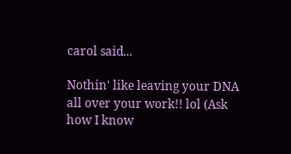carol said...

Nothin' like leaving your DNA all over your work!! lol (Ask how I know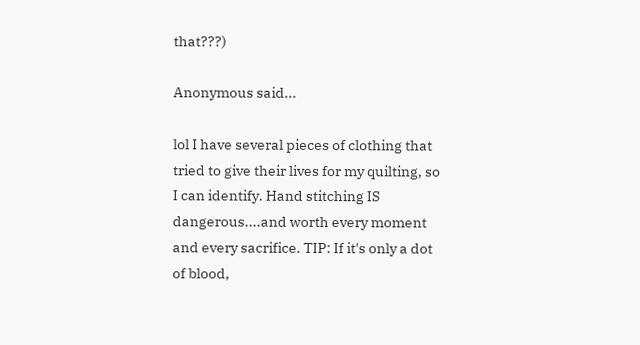that???)

Anonymous said...

lol I have several pieces of clothing that tried to give their lives for my quilting, so I can identify. Hand stitching IS dangerous....and worth every moment and every sacrifice. TIP: If it's only a dot of blood,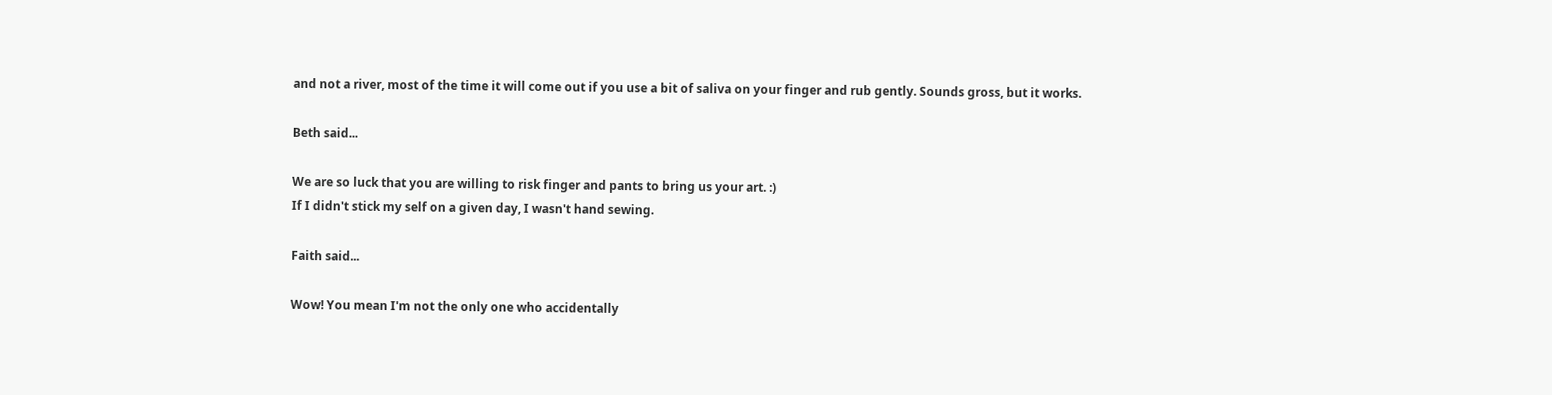and not a river, most of the time it will come out if you use a bit of saliva on your finger and rub gently. Sounds gross, but it works.

Beth said...

We are so luck that you are willing to risk finger and pants to bring us your art. :)
If I didn't stick my self on a given day, I wasn't hand sewing.

Faith said...

Wow! You mean I'm not the only one who accidentally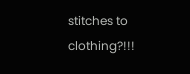stitches to clothing?!!!